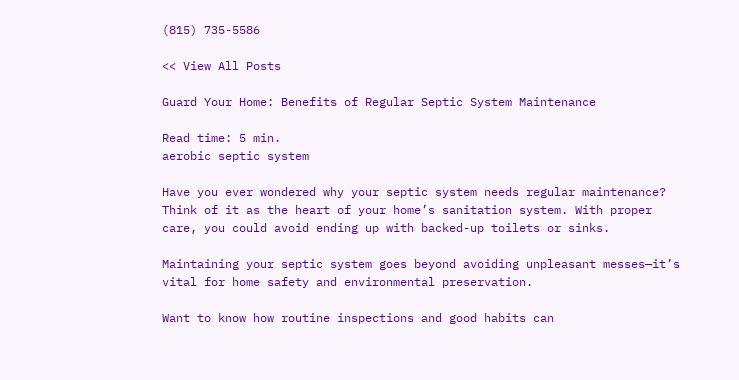(815) 735-5586

<< View All Posts

Guard Your Home: Benefits of Regular Septic System Maintenance

Read time: 5 min.
aerobic septic system

Have you ever wondered why your septic system needs regular maintenance? Think of it as the heart of your home’s sanitation system. With proper care, you could avoid ending up with backed-up toilets or sinks.

Maintaining your septic system goes beyond avoiding unpleasant messes—it’s vital for home safety and environmental preservation.

Want to know how routine inspections and good habits can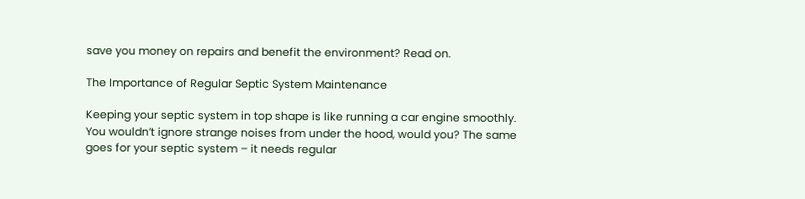save you money on repairs and benefit the environment? Read on.

The Importance of Regular Septic System Maintenance

Keeping your septic system in top shape is like running a car engine smoothly. You wouldn’t ignore strange noises from under the hood, would you? The same goes for your septic system – it needs regular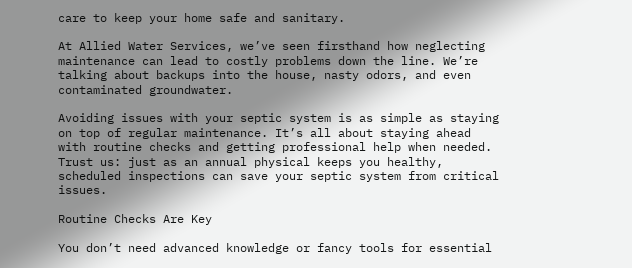care to keep your home safe and sanitary.

At Allied Water Services, we’ve seen firsthand how neglecting maintenance can lead to costly problems down the line. We’re talking about backups into the house, nasty odors, and even contaminated groundwater.

Avoiding issues with your septic system is as simple as staying on top of regular maintenance. It’s all about staying ahead with routine checks and getting professional help when needed. Trust us: just as an annual physical keeps you healthy, scheduled inspections can save your septic system from critical issues.

Routine Checks Are Key

You don’t need advanced knowledge or fancy tools for essential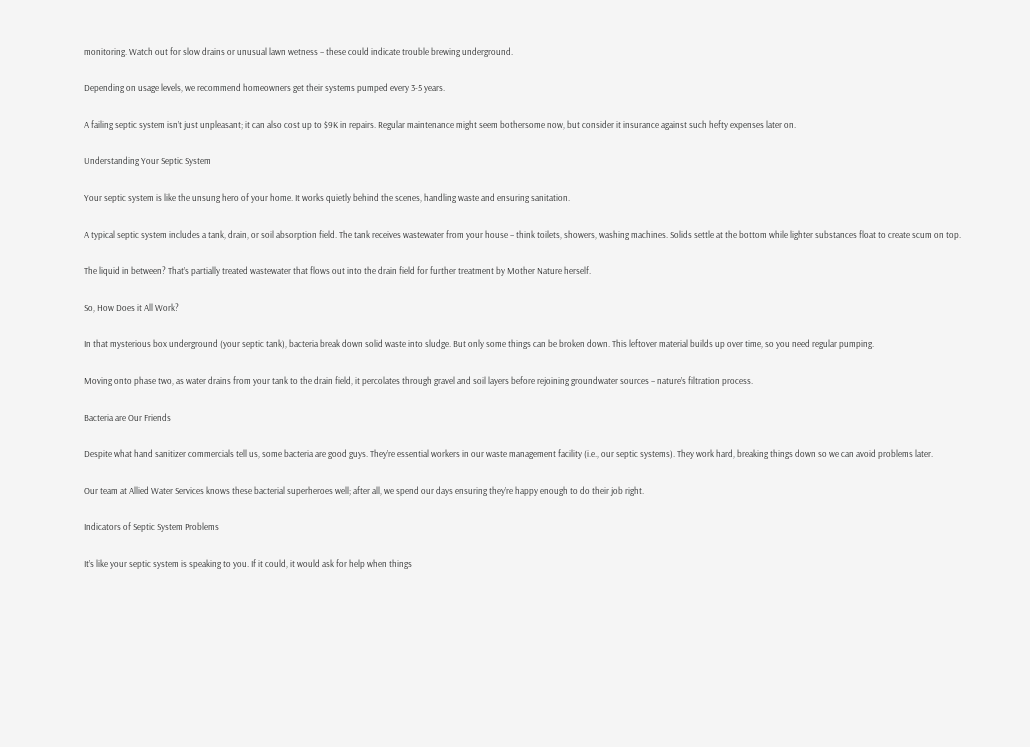monitoring. Watch out for slow drains or unusual lawn wetness – these could indicate trouble brewing underground.

Depending on usage levels, we recommend homeowners get their systems pumped every 3-5 years.

A failing septic system isn’t just unpleasant; it can also cost up to $9K in repairs. Regular maintenance might seem bothersome now, but consider it insurance against such hefty expenses later on.

Understanding Your Septic System

Your septic system is like the unsung hero of your home. It works quietly behind the scenes, handling waste and ensuring sanitation.

A typical septic system includes a tank, drain, or soil absorption field. The tank receives wastewater from your house – think toilets, showers, washing machines. Solids settle at the bottom while lighter substances float to create scum on top.

The liquid in between? That’s partially treated wastewater that flows out into the drain field for further treatment by Mother Nature herself.

So, How Does it All Work?

In that mysterious box underground (your septic tank), bacteria break down solid waste into sludge. But only some things can be broken down. This leftover material builds up over time, so you need regular pumping.

Moving onto phase two, as water drains from your tank to the drain field, it percolates through gravel and soil layers before rejoining groundwater sources – nature’s filtration process.

Bacteria are Our Friends

Despite what hand sanitizer commercials tell us, some bacteria are good guys. They’re essential workers in our waste management facility (i.e., our septic systems). They work hard, breaking things down so we can avoid problems later.

Our team at Allied Water Services knows these bacterial superheroes well; after all, we spend our days ensuring they’re happy enough to do their job right.

Indicators of Septic System Problems

It’s like your septic system is speaking to you. If it could, it would ask for help when things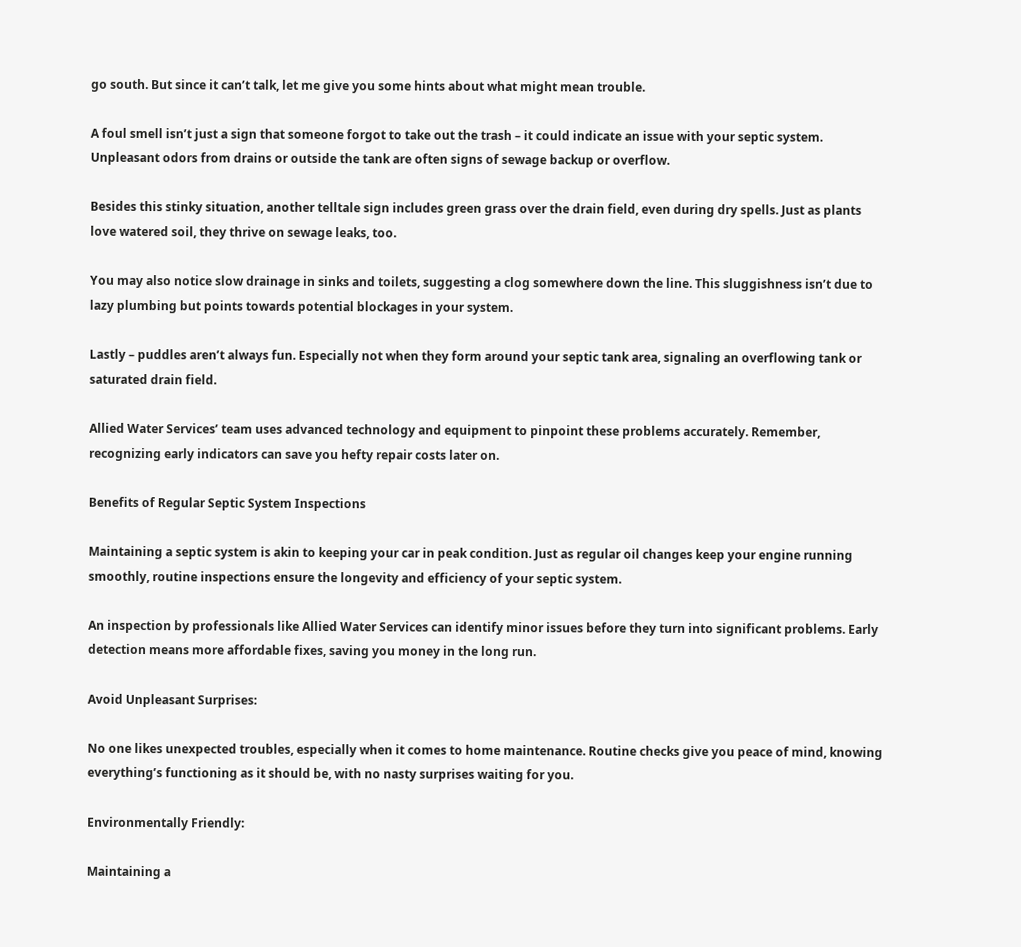go south. But since it can’t talk, let me give you some hints about what might mean trouble.

A foul smell isn’t just a sign that someone forgot to take out the trash – it could indicate an issue with your septic system. Unpleasant odors from drains or outside the tank are often signs of sewage backup or overflow.

Besides this stinky situation, another telltale sign includes green grass over the drain field, even during dry spells. Just as plants love watered soil, they thrive on sewage leaks, too.

You may also notice slow drainage in sinks and toilets, suggesting a clog somewhere down the line. This sluggishness isn’t due to lazy plumbing but points towards potential blockages in your system.

Lastly – puddles aren’t always fun. Especially not when they form around your septic tank area, signaling an overflowing tank or saturated drain field.

Allied Water Services’ team uses advanced technology and equipment to pinpoint these problems accurately. Remember, recognizing early indicators can save you hefty repair costs later on.

Benefits of Regular Septic System Inspections

Maintaining a septic system is akin to keeping your car in peak condition. Just as regular oil changes keep your engine running smoothly, routine inspections ensure the longevity and efficiency of your septic system.

An inspection by professionals like Allied Water Services can identify minor issues before they turn into significant problems. Early detection means more affordable fixes, saving you money in the long run.

Avoid Unpleasant Surprises:

No one likes unexpected troubles, especially when it comes to home maintenance. Routine checks give you peace of mind, knowing everything’s functioning as it should be, with no nasty surprises waiting for you.

Environmentally Friendly:

Maintaining a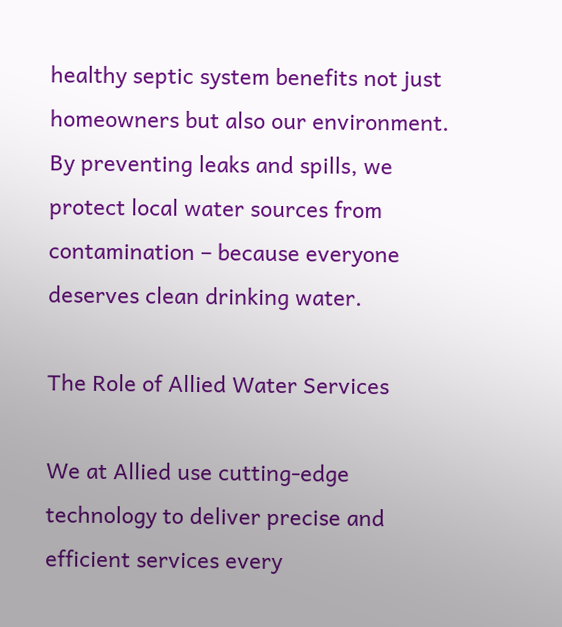healthy septic system benefits not just homeowners but also our environment. By preventing leaks and spills, we protect local water sources from contamination – because everyone deserves clean drinking water.

The Role of Allied Water Services

We at Allied use cutting-edge technology to deliver precise and efficient services every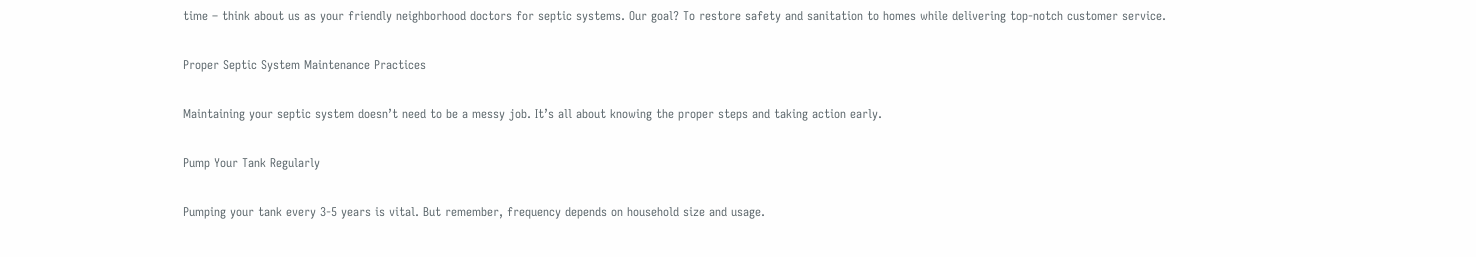time – think about us as your friendly neighborhood doctors for septic systems. Our goal? To restore safety and sanitation to homes while delivering top-notch customer service.

Proper Septic System Maintenance Practices

Maintaining your septic system doesn’t need to be a messy job. It’s all about knowing the proper steps and taking action early.

Pump Your Tank Regularly

Pumping your tank every 3-5 years is vital. But remember, frequency depends on household size and usage.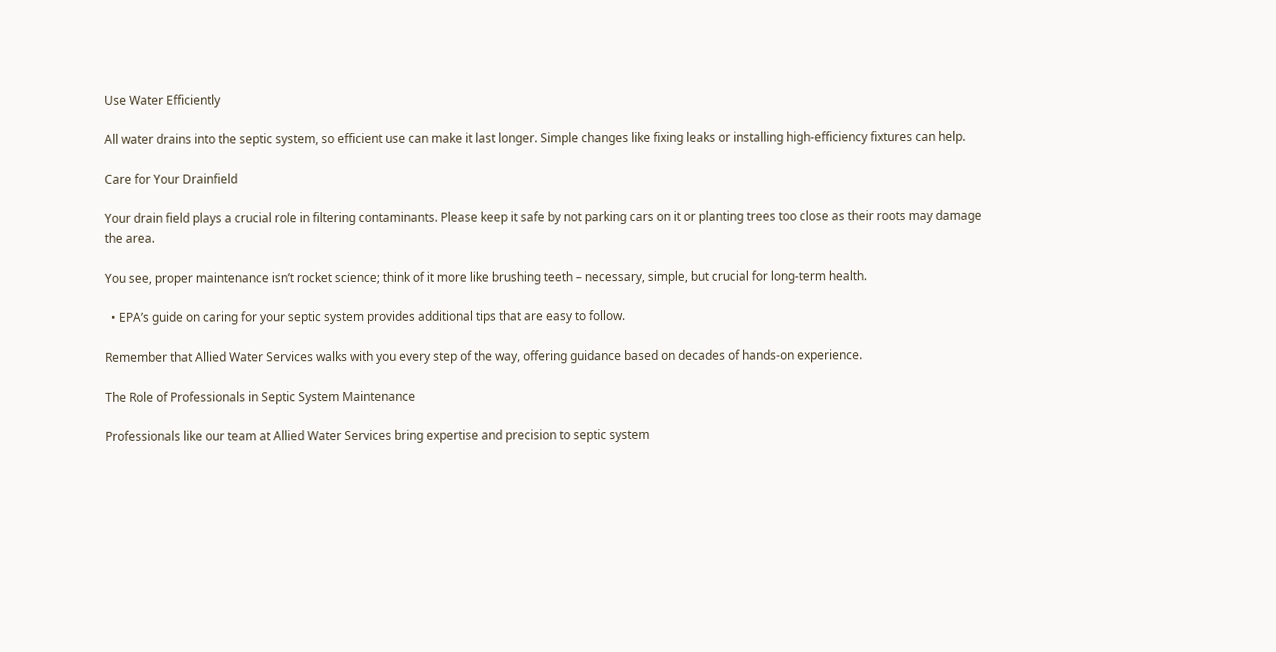Use Water Efficiently

All water drains into the septic system, so efficient use can make it last longer. Simple changes like fixing leaks or installing high-efficiency fixtures can help.

Care for Your Drainfield

Your drain field plays a crucial role in filtering contaminants. Please keep it safe by not parking cars on it or planting trees too close as their roots may damage the area.

You see, proper maintenance isn’t rocket science; think of it more like brushing teeth – necessary, simple, but crucial for long-term health.

  • EPA’s guide on caring for your septic system provides additional tips that are easy to follow.

Remember that Allied Water Services walks with you every step of the way, offering guidance based on decades of hands-on experience.

The Role of Professionals in Septic System Maintenance

Professionals like our team at Allied Water Services bring expertise and precision to septic system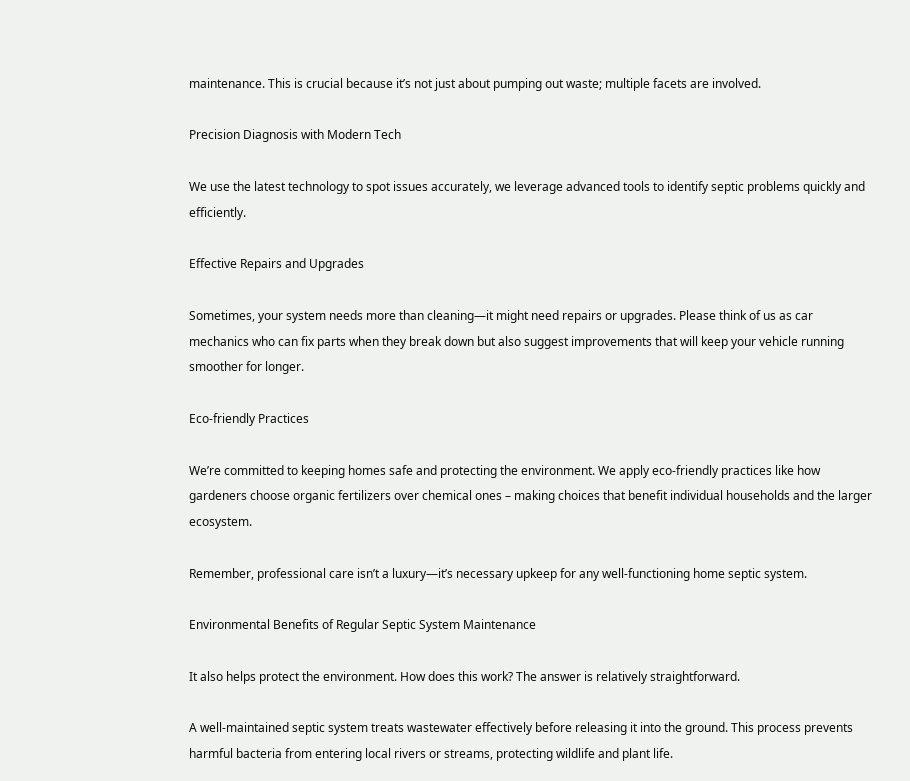maintenance. This is crucial because it’s not just about pumping out waste; multiple facets are involved.

Precision Diagnosis with Modern Tech

We use the latest technology to spot issues accurately, we leverage advanced tools to identify septic problems quickly and efficiently.

Effective Repairs and Upgrades

Sometimes, your system needs more than cleaning—it might need repairs or upgrades. Please think of us as car mechanics who can fix parts when they break down but also suggest improvements that will keep your vehicle running smoother for longer.

Eco-friendly Practices

We’re committed to keeping homes safe and protecting the environment. We apply eco-friendly practices like how gardeners choose organic fertilizers over chemical ones – making choices that benefit individual households and the larger ecosystem.

Remember, professional care isn’t a luxury—it’s necessary upkeep for any well-functioning home septic system.

Environmental Benefits of Regular Septic System Maintenance

It also helps protect the environment. How does this work? The answer is relatively straightforward.

A well-maintained septic system treats wastewater effectively before releasing it into the ground. This process prevents harmful bacteria from entering local rivers or streams, protecting wildlife and plant life.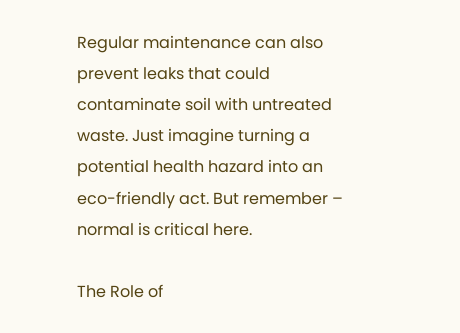Regular maintenance can also prevent leaks that could contaminate soil with untreated waste. Just imagine turning a potential health hazard into an eco-friendly act. But remember – normal is critical here.

The Role of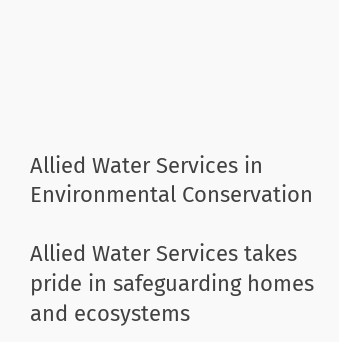Allied Water Services in Environmental Conservation

Allied Water Services takes pride in safeguarding homes and ecosystems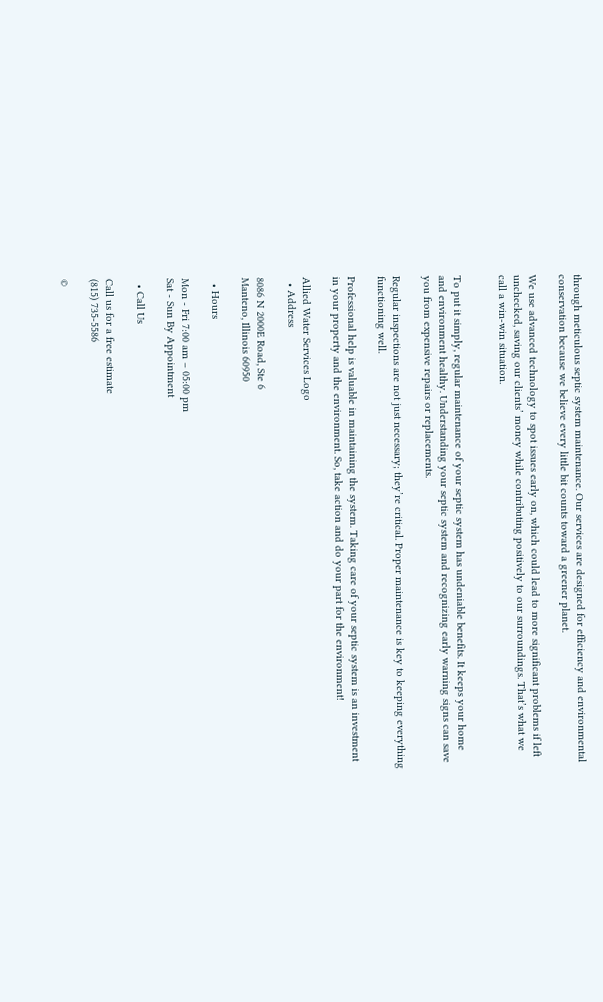through meticulous septic system maintenance. Our services are designed for efficiency and environmental conservation because we believe every little bit counts toward a greener planet.

We use advanced technology to spot issues early on, which could lead to more significant problems if left unchecked, saving our clients’ money while contributing positively to our surroundings. That’s what we call a win-win situation.


To put it simply, regular maintenance of your septic system has undeniable benefits. It keeps your home and environment healthy. Understanding your septic system and recognizing early warning signs can save you from expensive repairs or replacements.

Regular inspections are not just necessary; they’re critical. Proper maintenance is key to keeping everything functioning well.

Professional help is valuable in maintaining the system. Taking care of your septic system is an investment in your property and the environment. So, take action and do your part for the environment!

Allied Water Services Logo
  • Address

8086 N 2000E Road, Ste 6
Manteno, Illinois 60950

  • Hours

Mon - Fri 7:00 am – 05:00 pm
Sat - Sun By Appointment

  • Call Us

Call us for a free estimate
(815) 735-5586

©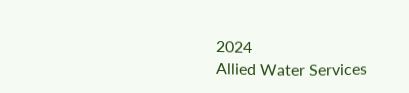2024
Allied Water Services